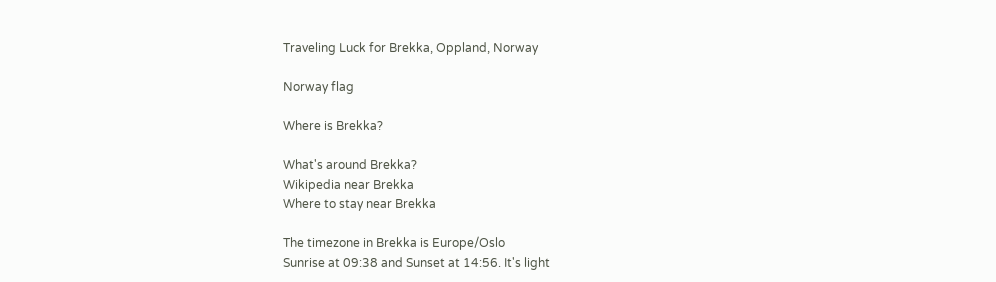Traveling Luck for Brekka, Oppland, Norway

Norway flag

Where is Brekka?

What's around Brekka?
Wikipedia near Brekka
Where to stay near Brekka

The timezone in Brekka is Europe/Oslo
Sunrise at 09:38 and Sunset at 14:56. It's light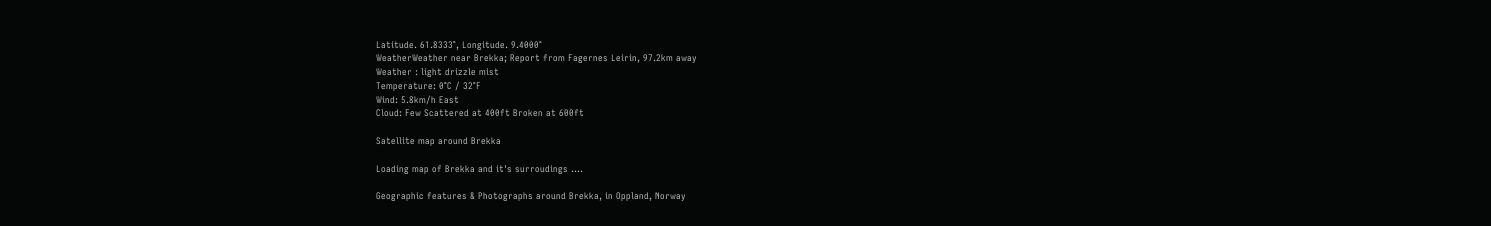Latitude. 61.8333°, Longitude. 9.4000°
WeatherWeather near Brekka; Report from Fagernes Leirin, 97.2km away
Weather : light drizzle mist
Temperature: 0°C / 32°F
Wind: 5.8km/h East
Cloud: Few Scattered at 400ft Broken at 600ft

Satellite map around Brekka

Loading map of Brekka and it's surroudings ....

Geographic features & Photographs around Brekka, in Oppland, Norway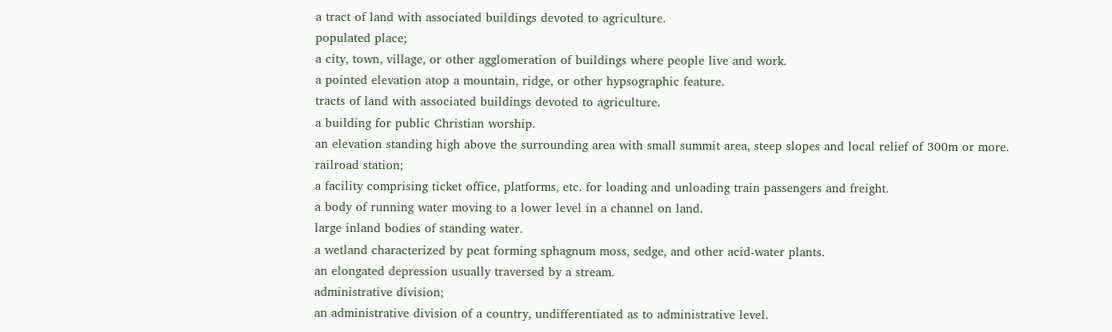a tract of land with associated buildings devoted to agriculture.
populated place;
a city, town, village, or other agglomeration of buildings where people live and work.
a pointed elevation atop a mountain, ridge, or other hypsographic feature.
tracts of land with associated buildings devoted to agriculture.
a building for public Christian worship.
an elevation standing high above the surrounding area with small summit area, steep slopes and local relief of 300m or more.
railroad station;
a facility comprising ticket office, platforms, etc. for loading and unloading train passengers and freight.
a body of running water moving to a lower level in a channel on land.
large inland bodies of standing water.
a wetland characterized by peat forming sphagnum moss, sedge, and other acid-water plants.
an elongated depression usually traversed by a stream.
administrative division;
an administrative division of a country, undifferentiated as to administrative level.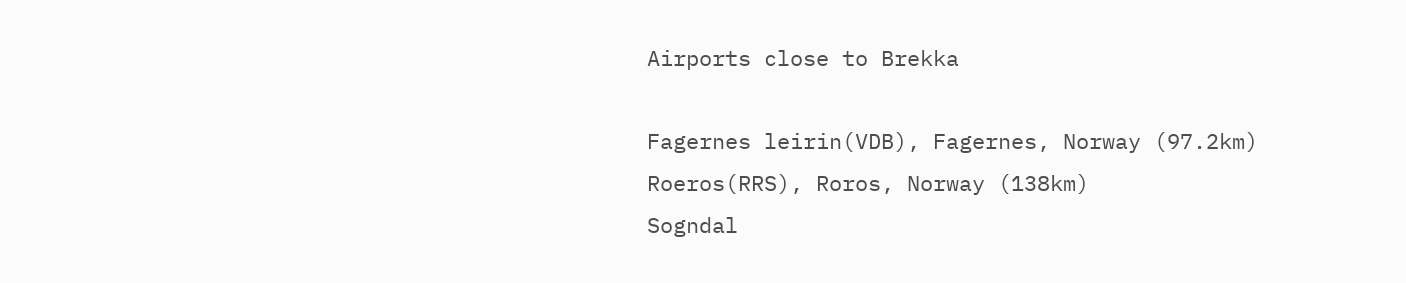Airports close to Brekka

Fagernes leirin(VDB), Fagernes, Norway (97.2km)
Roeros(RRS), Roros, Norway (138km)
Sogndal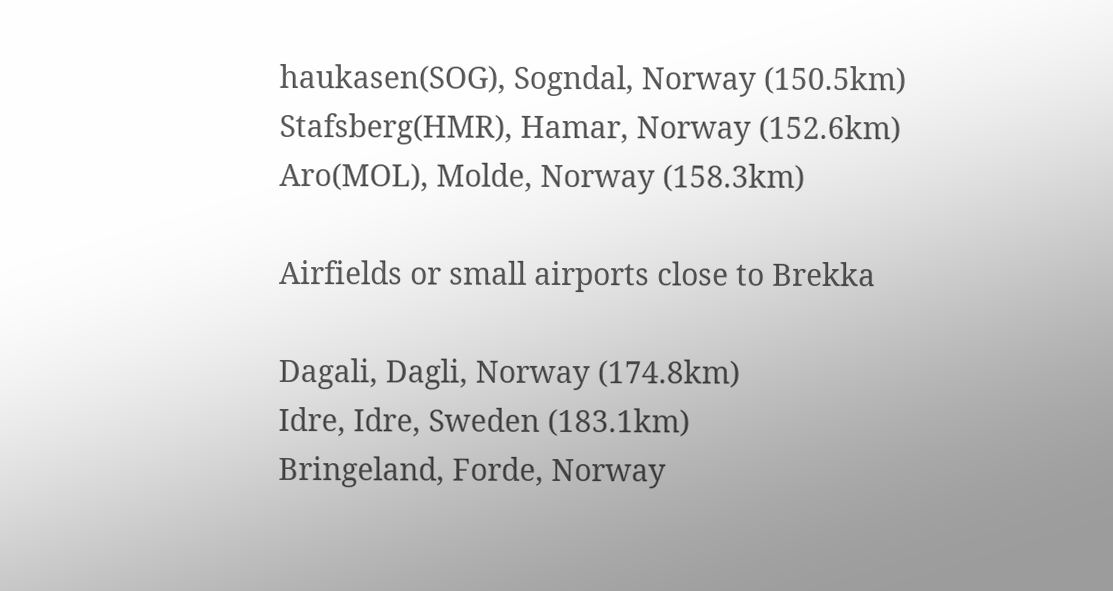haukasen(SOG), Sogndal, Norway (150.5km)
Stafsberg(HMR), Hamar, Norway (152.6km)
Aro(MOL), Molde, Norway (158.3km)

Airfields or small airports close to Brekka

Dagali, Dagli, Norway (174.8km)
Idre, Idre, Sweden (183.1km)
Bringeland, Forde, Norway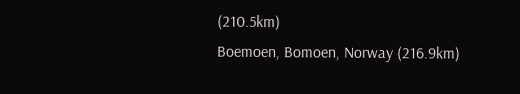(210.5km)
Boemoen, Bomoen, Norway (216.9km)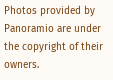Photos provided by Panoramio are under the copyright of their owners.